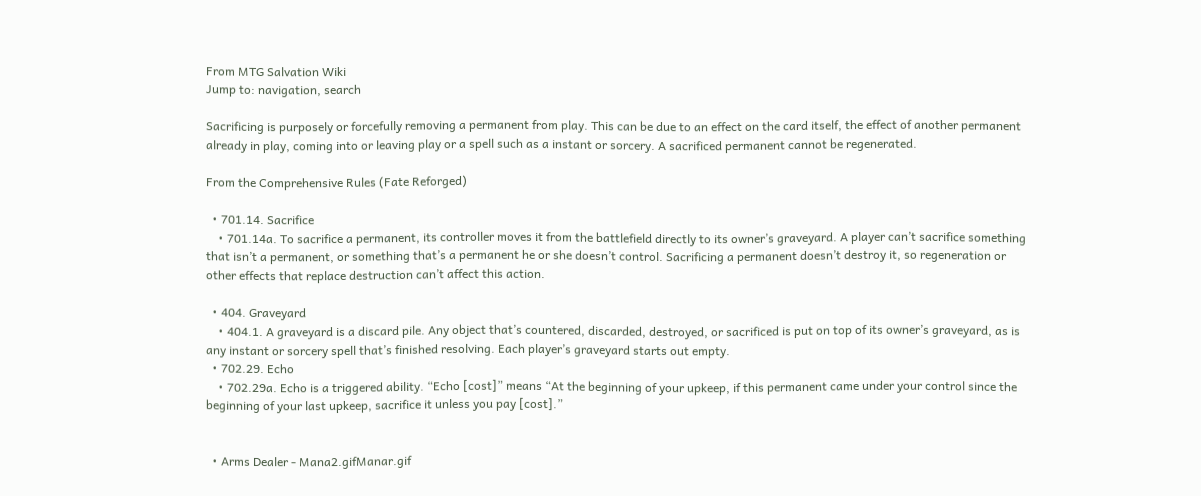From MTG Salvation Wiki
Jump to: navigation, search

Sacrificing is purposely or forcefully removing a permanent from play. This can be due to an effect on the card itself, the effect of another permanent already in play, coming into or leaving play or a spell such as a instant or sorcery. A sacrificed permanent cannot be regenerated.

From the Comprehensive Rules (Fate Reforged)

  • 701.14. Sacrifice
    • 701.14a. To sacrifice a permanent, its controller moves it from the battlefield directly to its owner’s graveyard. A player can’t sacrifice something that isn’t a permanent, or something that’s a permanent he or she doesn’t control. Sacrificing a permanent doesn’t destroy it, so regeneration or other effects that replace destruction can’t affect this action.

  • 404. Graveyard
    • 404.1. A graveyard is a discard pile. Any object that’s countered, discarded, destroyed, or sacrificed is put on top of its owner’s graveyard, as is any instant or sorcery spell that’s finished resolving. Each player’s graveyard starts out empty.
  • 702.29. Echo
    • 702.29a. Echo is a triggered ability. “Echo [cost]” means “At the beginning of your upkeep, if this permanent came under your control since the beginning of your last upkeep, sacrifice it unless you pay [cost].”


  • Arms Dealer - Mana2.gifManar.gif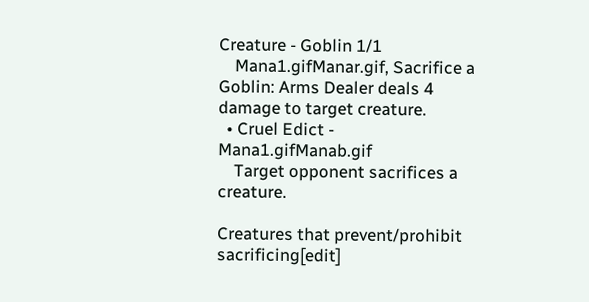Creature - Goblin 1/1
    Mana1.gifManar.gif, Sacrifice a Goblin: Arms Dealer deals 4 damage to target creature.
  • Cruel Edict - Mana1.gifManab.gif
    Target opponent sacrifices a creature.

Creatures that prevent/prohibit sacrificing[edit]